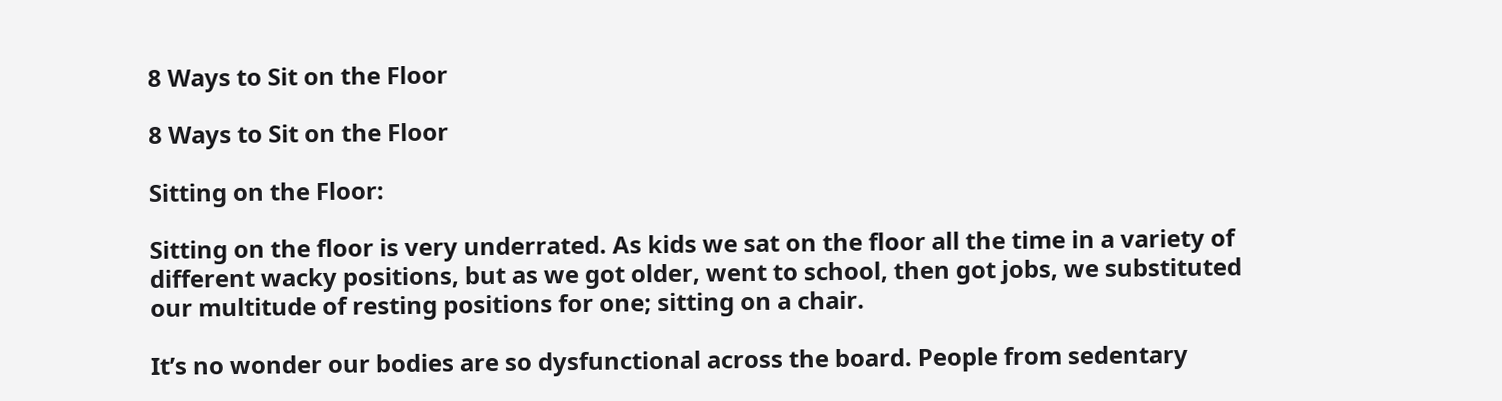8 Ways to Sit on the Floor

8 Ways to Sit on the Floor

Sitting on the Floor:

Sitting on the floor is very underrated. As kids we sat on the floor all the time in a variety of different wacky positions, but as we got older, went to school, then got jobs, we substituted our multitude of resting positions for one; sitting on a chair.

It’s no wonder our bodies are so dysfunctional across the board. People from sedentary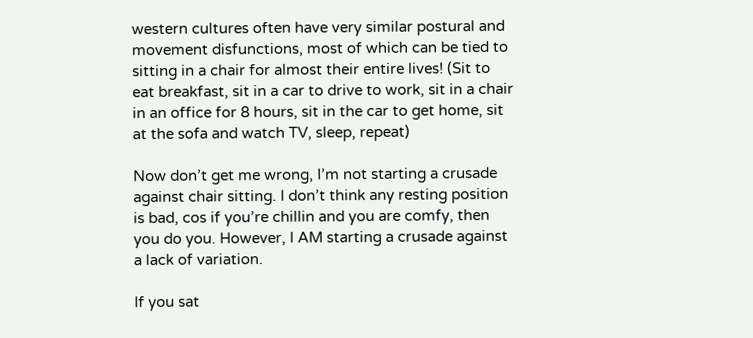western cultures often have very similar postural and movement disfunctions, most of which can be tied to sitting in a chair for almost their entire lives! (Sit to eat breakfast, sit in a car to drive to work, sit in a chair in an office for 8 hours, sit in the car to get home, sit at the sofa and watch TV, sleep, repeat)

Now don’t get me wrong, I’m not starting a crusade against chair sitting. I don’t think any resting position is bad, cos if you’re chillin and you are comfy, then you do you. However, I AM starting a crusade against a lack of variation.

If you sat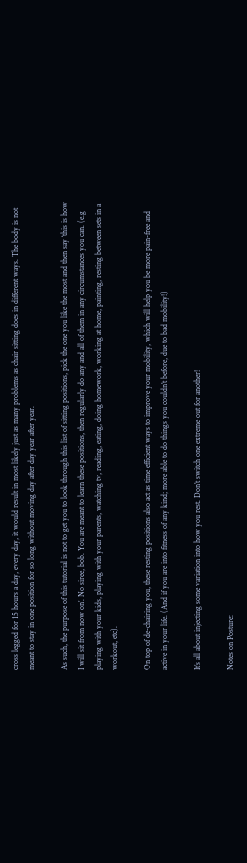cross legged for 15 hours a day, every day, it would result in most likely just as many problems as chair sitting does in different ways. The body is not meant to stay in one position for so long without moving day after day year after year.

As such, the purpose of this tutorial is not to get you to look through this list of sitting positions, pick the one you like the most and then say ‘this is how I will sit from now on’. No siree, bob. You are meant to learn these positions, then regularly do any and all of them in any circumstances you can. (e.g playing with your kids, playing with your parents, watching tv, reading, eating, doing homework, working at home, painting, resting between sets in a workout, etc).

On top of de-chairing you, these resting positions also act as time efficient ways to improve your mobility, which will help you be more pain-free and active in your life. (And if you are into fitness of any kind; more able to do things you couldn’t before, due to bad mobility!)

It’s all about injecting some variation into how you rest. Don’t switch one extreme out for another!

Notes on Posture: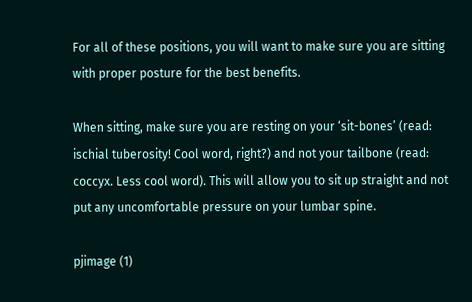For all of these positions, you will want to make sure you are sitting with proper posture for the best benefits.

When sitting, make sure you are resting on your ‘sit-bones’ (read: ischial tuberosity! Cool word, right?) and not your tailbone (read: coccyx. Less cool word). This will allow you to sit up straight and not put any uncomfortable pressure on your lumbar spine.

pjimage (1)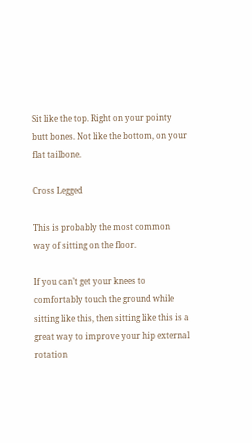Sit like the top. Right on your pointy butt bones. Not like the bottom, on your flat tailbone.

Cross Legged

This is probably the most common way of sitting on the floor.

If you can’t get your knees to comfortably touch the ground while sitting like this, then sitting like this is a great way to improve your hip external rotation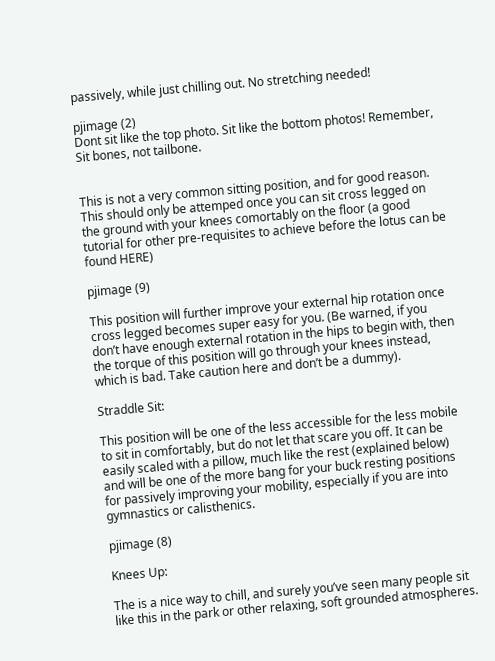passively, while just chilling out. No stretching needed!

pjimage (2)
Dont sit like the top photo. Sit like the bottom photos! Remember, Sit bones, not tailbone.


This is not a very common sitting position, and for good reason. This should only be attemped once you can sit cross legged on the ground with your knees comortably on the floor (a good tutorial for other pre-requisites to achieve before the lotus can be found HERE)

pjimage (9)

This position will further improve your external hip rotation once cross legged becomes super easy for you. (Be warned, if you don’t have enough external rotation in the hips to begin with, then the torque of this position will go through your knees instead, which is bad. Take caution here and don’t be a dummy).

Straddle Sit:

This position will be one of the less accessible for the less mobile to sit in comfortably, but do not let that scare you off. It can be easily scaled with a pillow, much like the rest (explained below) and will be one of the more bang for your buck resting positions for passively improving your mobility, especially if you are into gymnastics or calisthenics.

pjimage (8)

Knees Up:

The is a nice way to chill, and surely you’ve seen many people sit like this in the park or other relaxing, soft grounded atmospheres.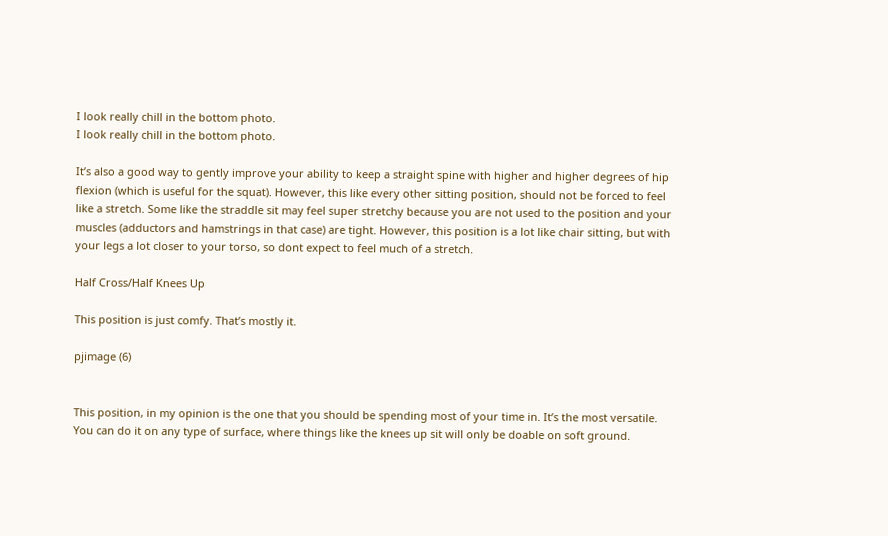I look really chill in the bottom photo.
I look really chill in the bottom photo.

It’s also a good way to gently improve your ability to keep a straight spine with higher and higher degrees of hip flexion (which is useful for the squat). However, this like every other sitting position, should not be forced to feel like a stretch. Some like the straddle sit may feel super stretchy because you are not used to the position and your muscles (adductors and hamstrings in that case) are tight. However, this position is a lot like chair sitting, but with your legs a lot closer to your torso, so dont expect to feel much of a stretch.

Half Cross/Half Knees Up

This position is just comfy. That’s mostly it.

pjimage (6)


This position, in my opinion is the one that you should be spending most of your time in. It’s the most versatile. You can do it on any type of surface, where things like the knees up sit will only be doable on soft ground.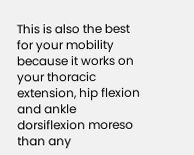This is also the best for your mobility because it works on your thoracic extension, hip flexion and ankle dorsiflexion moreso than any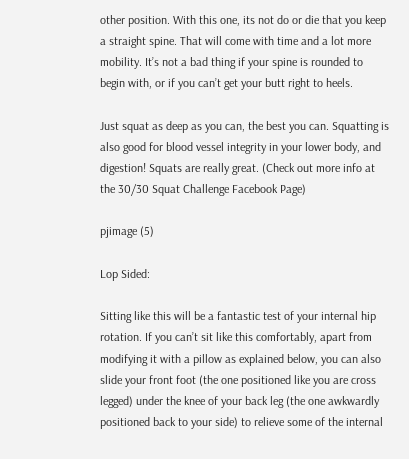other position. With this one, its not do or die that you keep a straight spine. That will come with time and a lot more mobility. It’s not a bad thing if your spine is rounded to begin with, or if you can’t get your butt right to heels.

Just squat as deep as you can, the best you can. Squatting is also good for blood vessel integrity in your lower body, and digestion! Squats are really great. (Check out more info at the 30/30 Squat Challenge Facebook Page)

pjimage (5)

Lop Sided:

Sitting like this will be a fantastic test of your internal hip rotation. If you can’t sit like this comfortably, apart from modifying it with a pillow as explained below, you can also slide your front foot (the one positioned like you are cross legged) under the knee of your back leg (the one awkwardly positioned back to your side) to relieve some of the internal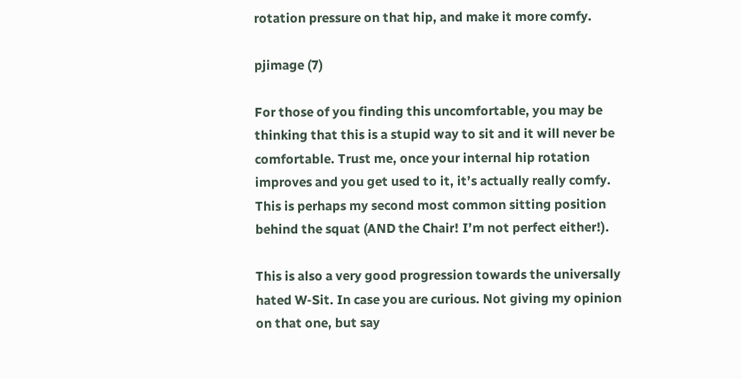rotation pressure on that hip, and make it more comfy.

pjimage (7)

For those of you finding this uncomfortable, you may be thinking that this is a stupid way to sit and it will never be comfortable. Trust me, once your internal hip rotation improves and you get used to it, it’s actually really comfy. This is perhaps my second most common sitting position behind the squat (AND the Chair! I’m not perfect either!).

This is also a very good progression towards the universally hated W-Sit. In case you are curious. Not giving my opinion on that one, but say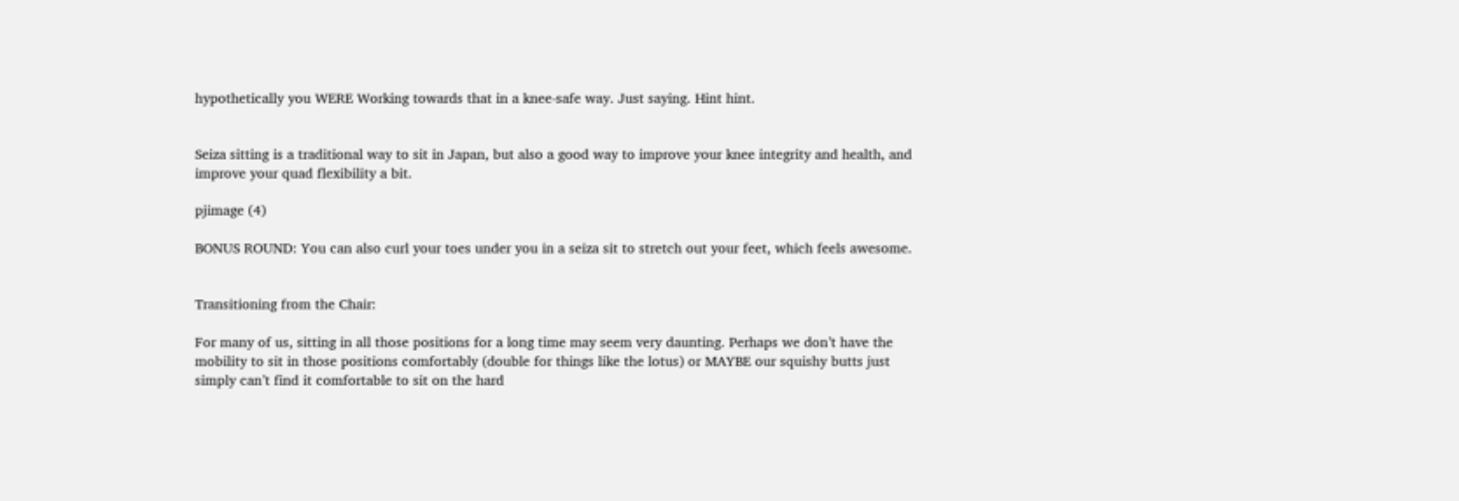hypothetically you WERE Working towards that in a knee-safe way. Just saying. Hint hint.


Seiza sitting is a traditional way to sit in Japan, but also a good way to improve your knee integrity and health, and improve your quad flexibility a bit.

pjimage (4)

BONUS ROUND: You can also curl your toes under you in a seiza sit to stretch out your feet, which feels awesome.


Transitioning from the Chair:

For many of us, sitting in all those positions for a long time may seem very daunting. Perhaps we don’t have the mobility to sit in those positions comfortably (double for things like the lotus) or MAYBE our squishy butts just simply can’t find it comfortable to sit on the hard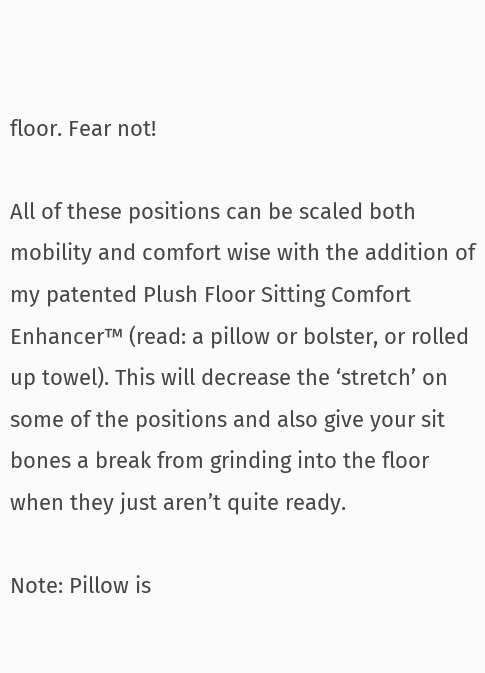floor. Fear not!

All of these positions can be scaled both mobility and comfort wise with the addition of my patented Plush Floor Sitting Comfort Enhancer™ (read: a pillow or bolster, or rolled up towel). This will decrease the ‘stretch’ on some of the positions and also give your sit bones a break from grinding into the floor when they just aren’t quite ready.

Note: Pillow is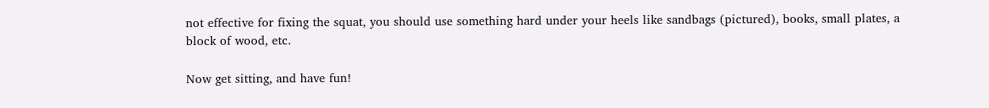not effective for fixing the squat, you should use something hard under your heels like sandbags (pictured), books, small plates, a block of wood, etc.

Now get sitting, and have fun!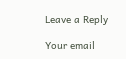Leave a Reply

Your email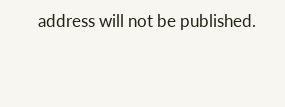address will not be published.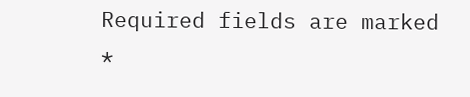Required fields are marked *